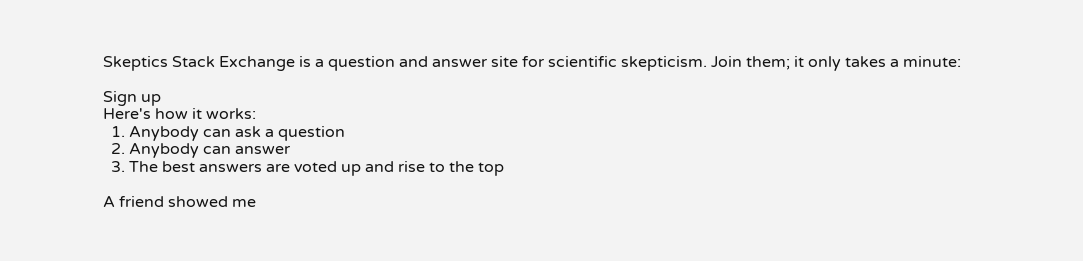Skeptics Stack Exchange is a question and answer site for scientific skepticism. Join them; it only takes a minute:

Sign up
Here's how it works:
  1. Anybody can ask a question
  2. Anybody can answer
  3. The best answers are voted up and rise to the top

A friend showed me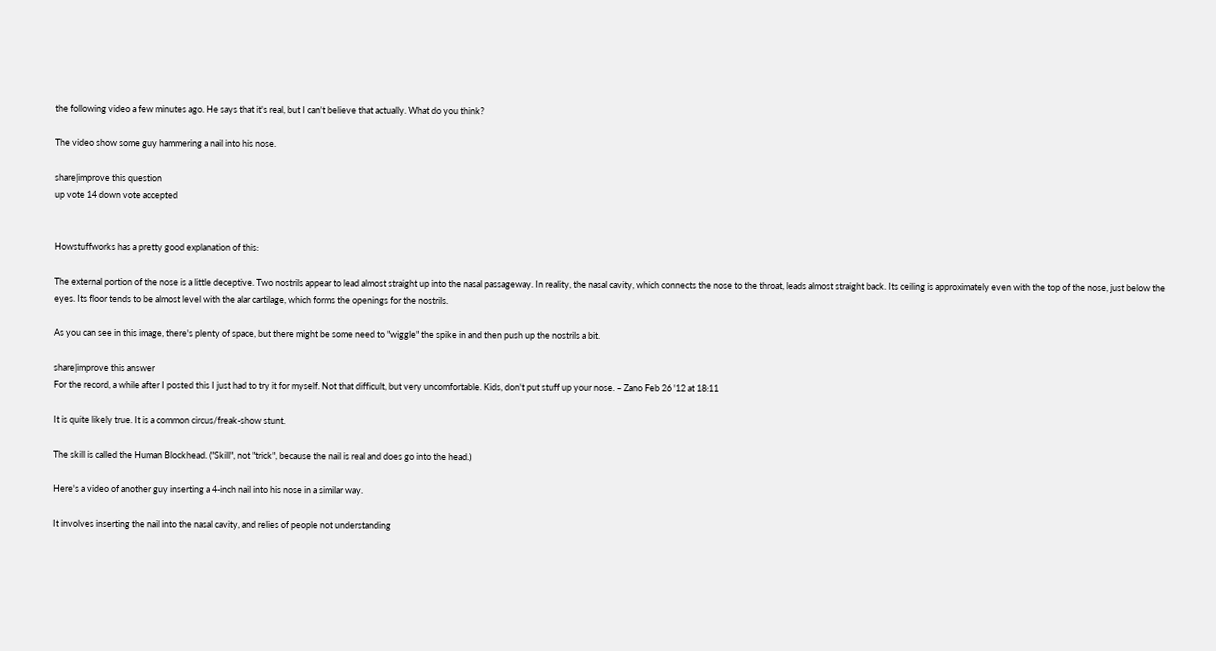the following video a few minutes ago. He says that it's real, but I can't believe that actually. What do you think?

The video show some guy hammering a nail into his nose.

share|improve this question
up vote 14 down vote accepted


Howstuffworks has a pretty good explanation of this:

The external portion of the nose is a little deceptive. Two nostrils appear to lead almost straight up into the nasal passageway. In reality, the nasal cavity, which connects the nose to the throat, leads almost straight back. Its ceiling is approximately even with the top of the nose, just below the eyes. Its floor tends to be almost level with the alar cartilage, which forms the openings for the nostrils.

As you can see in this image, there's plenty of space, but there might be some need to "wiggle" the spike in and then push up the nostrils a bit.

share|improve this answer
For the record, a while after I posted this I just had to try it for myself. Not that difficult, but very uncomfortable. Kids, don't put stuff up your nose. – Zano Feb 26 '12 at 18:11

It is quite likely true. It is a common circus/freak-show stunt.

The skill is called the Human Blockhead. ("Skill", not "trick", because the nail is real and does go into the head.)

Here's a video of another guy inserting a 4-inch nail into his nose in a similar way.

It involves inserting the nail into the nasal cavity, and relies of people not understanding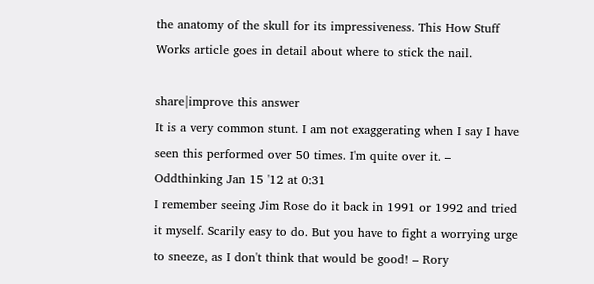the anatomy of the skull for its impressiveness. This How Stuff Works article goes in detail about where to stick the nail.

share|improve this answer
It is a very common stunt. I am not exaggerating when I say I have seen this performed over 50 times. I'm quite over it. – Oddthinking Jan 15 '12 at 0:31
I remember seeing Jim Rose do it back in 1991 or 1992 and tried it myself. Scarily easy to do. But you have to fight a worrying urge to sneeze, as I don't think that would be good! – Rory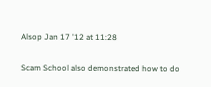Alsop Jan 17 '12 at 11:28

Scam School also demonstrated how to do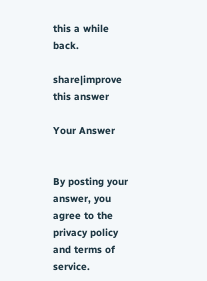this a while back.

share|improve this answer

Your Answer


By posting your answer, you agree to the privacy policy and terms of service.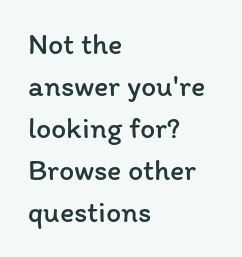Not the answer you're looking for? Browse other questions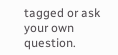tagged or ask your own question.